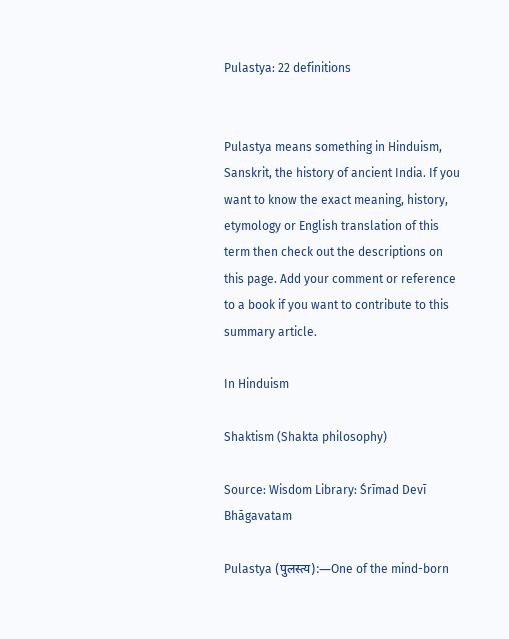Pulastya: 22 definitions


Pulastya means something in Hinduism, Sanskrit, the history of ancient India. If you want to know the exact meaning, history, etymology or English translation of this term then check out the descriptions on this page. Add your comment or reference to a book if you want to contribute to this summary article.

In Hinduism

Shaktism (Shakta philosophy)

Source: Wisdom Library: Śrīmad Devī Bhāgavatam

Pulastya (पुलस्त्य):—One of the mind-born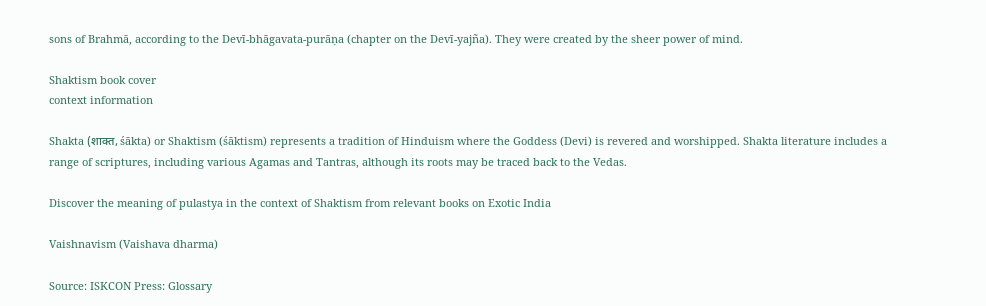sons of Brahmā, according to the Devī-bhāgavata-purāṇa (chapter on the Devī-yajña). They were created by the sheer power of mind.

Shaktism book cover
context information

Shakta (शाक्त, śākta) or Shaktism (śāktism) represents a tradition of Hinduism where the Goddess (Devi) is revered and worshipped. Shakta literature includes a range of scriptures, including various Agamas and Tantras, although its roots may be traced back to the Vedas.

Discover the meaning of pulastya in the context of Shaktism from relevant books on Exotic India

Vaishnavism (Vaishava dharma)

Source: ISKCON Press: Glossary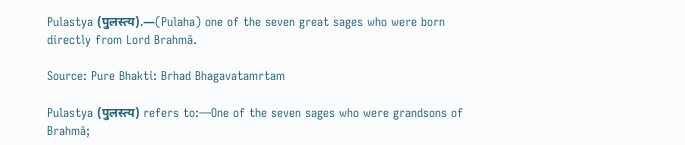Pulastya (पुलस्त्य).—(Pulaha) one of the seven great sages who were born directly from Lord Brahmā.

Source: Pure Bhakti: Brhad Bhagavatamrtam

Pulastya (पुलस्त्य) refers to:—One of the seven sages who were grandsons of Brahmā;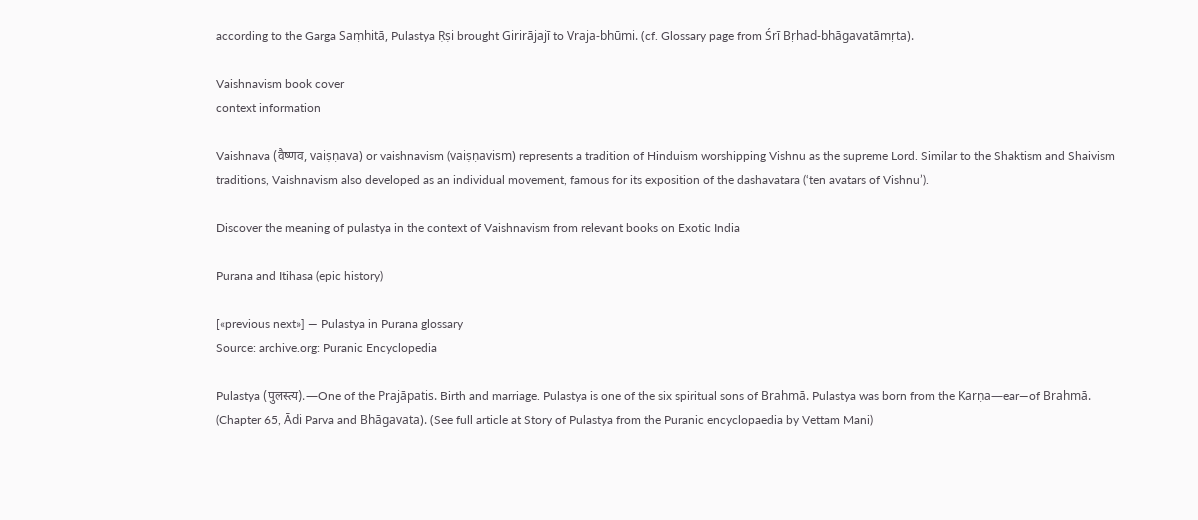according to the Garga Saṃhitā, Pulastya Ṛṣi brought Girirājajī to Vraja-bhūmi. (cf. Glossary page from Śrī Bṛhad-bhāgavatāmṛta).

Vaishnavism book cover
context information

Vaishnava (वैष्णव, vaiṣṇava) or vaishnavism (vaiṣṇavism) represents a tradition of Hinduism worshipping Vishnu as the supreme Lord. Similar to the Shaktism and Shaivism traditions, Vaishnavism also developed as an individual movement, famous for its exposition of the dashavatara (‘ten avatars of Vishnu’).

Discover the meaning of pulastya in the context of Vaishnavism from relevant books on Exotic India

Purana and Itihasa (epic history)

[«previous next»] — Pulastya in Purana glossary
Source: archive.org: Puranic Encyclopedia

Pulastya (पुलस्त्य).—One of the Prajāpatis. Birth and marriage. Pulastya is one of the six spiritual sons of Brahmā. Pulastya was born from the Karṇa—ear—of Brahmā. (Chapter 65, Ādi Parva and Bhāgavata). (See full article at Story of Pulastya from the Puranic encyclopaedia by Vettam Mani)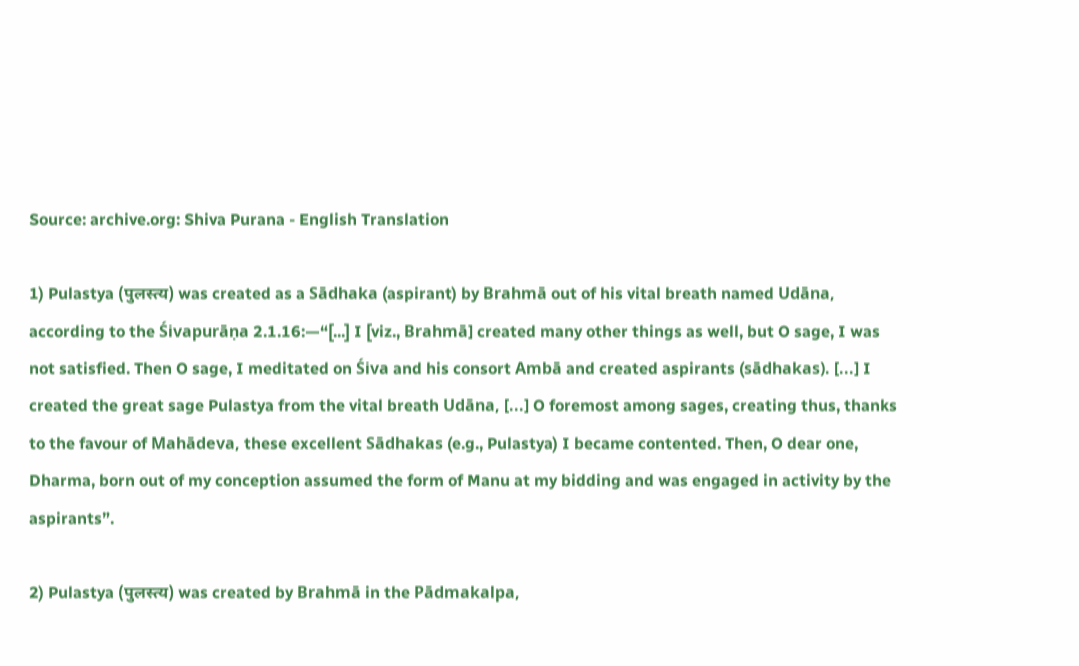Source: archive.org: Shiva Purana - English Translation

1) Pulastya (पुलस्त्य) was created as a Sādhaka (aspirant) by Brahmā out of his vital breath named Udāna, according to the Śivapurāṇa 2.1.16:—“[...] I [viz., Brahmā] created many other things as well, but O sage, I was not satisfied. Then O sage, I meditated on Śiva and his consort Ambā and created aspirants (sādhakas). [...] I created the great sage Pulastya from the vital breath Udāna, [...] O foremost among sages, creating thus, thanks to the favour of Mahādeva, these excellent Sādhakas (e.g., Pulastya) I became contented. Then, O dear one, Dharma, born out of my conception assumed the form of Manu at my bidding and was engaged in activity by the aspirants”.

2) Pulastya (पुलस्त्य) was created by Brahmā in the Pādmakalpa,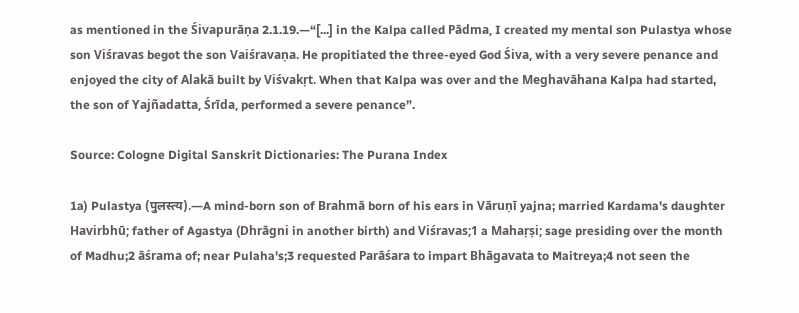as mentioned in the Śivapurāṇa 2.1.19.—“[...] in the Kalpa called Pādma, I created my mental son Pulastya whose son Viśravas begot the son Vaiśravaṇa. He propitiated the three-eyed God Śiva, with a very severe penance and enjoyed the city of Alakā built by Viśvakṛt. When that Kalpa was over and the Meghavāhana Kalpa had started, the son of Yajñadatta, Śrīda, performed a severe penance”.

Source: Cologne Digital Sanskrit Dictionaries: The Purana Index

1a) Pulastya (पुलस्त्य).—A mind-born son of Brahmā born of his ears in Vāruṇī yajna; married Kardama's daughter Havirbhū; father of Agastya (Dhrāgni in another birth) and Viśravas;1 a Mahaṛṣi; sage presiding over the month of Madhu;2 āśrama of; near Pulaha's;3 requested Parāśara to impart Bhāgavata to Maitreya;4 not seen the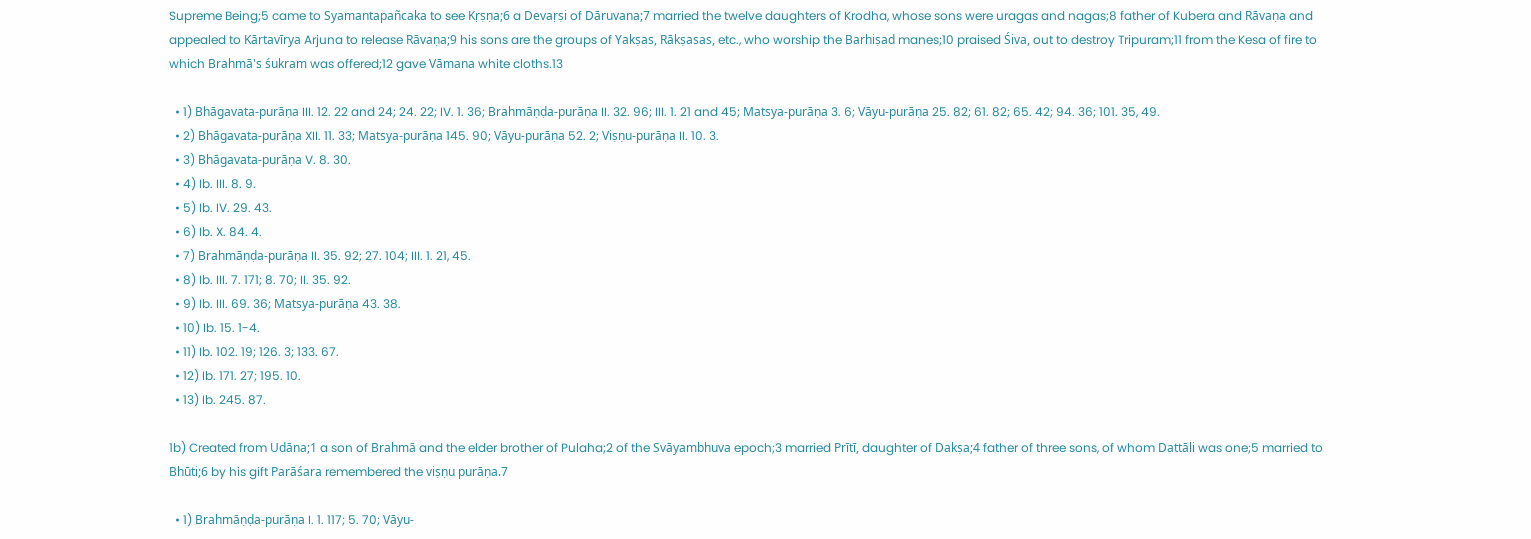Supreme Being;5 came to Syamantapañcaka to see Kṛṣṇa;6 a Devaṛṣi of Dāruvana;7 married the twelve daughters of Krodha, whose sons were uragas and nagas;8 father of Kubera and Rāvaṇa and appealed to Kārtavīrya Arjuna to release Rāvaṇa;9 his sons are the groups of Yakṣas, Rākṣasas, etc., who worship the Barhiṣad manes;10 praised Śiva, out to destroy Tripuram;11 from the Kesa of fire to which Brahmā's śukram was offered;12 gave Vāmana white cloths.13

  • 1) Bhāgavata-purāṇa III. 12. 22 and 24; 24. 22; IV. 1. 36; Brahmāṇḍa-purāṇa II. 32. 96; III. 1. 21 and 45; Matsya-purāṇa 3. 6; Vāyu-purāṇa 25. 82; 61. 82; 65. 42; 94. 36; 101. 35, 49.
  • 2) Bhāgavata-purāṇa XII. 11. 33; Matsya-purāṇa 145. 90; Vāyu-purāṇa 52. 2; Viṣṇu-purāṇa II. 10. 3.
  • 3) Bhāgavata-purāṇa V. 8. 30.
  • 4) Ib. III. 8. 9.
  • 5) Ib. IV. 29. 43.
  • 6) Ib. X. 84. 4.
  • 7) Brahmāṇḍa-purāṇa II. 35. 92; 27. 104; III. 1. 21, 45.
  • 8) Ib. III. 7. 171; 8. 70; II. 35. 92.
  • 9) Ib. III. 69. 36; Matsya-purāṇa 43. 38.
  • 10) Ib. 15. 1-4.
  • 11) Ib. 102. 19; 126. 3; 133. 67.
  • 12) Ib. 171. 27; 195. 10.
  • 13) Ib. 245. 87.

1b) Created from Udāna;1 a son of Brahmā and the elder brother of Pulaha;2 of the Svāyambhuva epoch;3 married Prītī, daughter of Dakṣa;4 father of three sons, of whom Dattāli was one;5 married to Bhūti;6 by his gift Parāśara remembered the viṣṇu purāṇa.7

  • 1) Brahmāṇḍa-purāṇa I. 1. 117; 5. 70; Vāyu-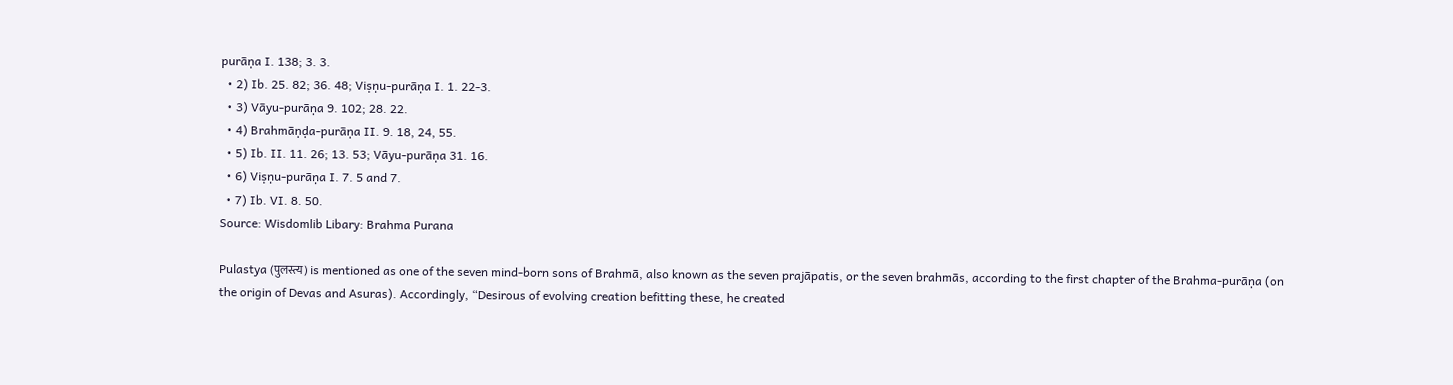purāṇa I. 138; 3. 3.
  • 2) Ib. 25. 82; 36. 48; Viṣṇu-purāṇa I. 1. 22-3.
  • 3) Vāyu-purāṇa 9. 102; 28. 22.
  • 4) Brahmāṇḍa-purāṇa II. 9. 18, 24, 55.
  • 5) Ib. II. 11. 26; 13. 53; Vāyu-purāṇa 31. 16.
  • 6) Viṣṇu-purāṇa I. 7. 5 and 7.
  • 7) Ib. VI. 8. 50.
Source: Wisdomlib Libary: Brahma Purana

Pulastya (पुलस्त्य) is mentioned as one of the seven mind-born sons of Brahmā, also known as the seven prajāpatis, or the seven brahmās, according to the first chapter of the Brahma-purāṇa (on the origin of Devas and Asuras). Accordingly, “Desirous of evolving creation befitting these, he created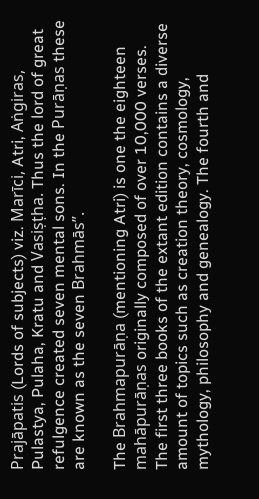Prajāpatis (Lords of subjects) viz. Marīci, Atri, Aṅgiras, Pulastya, Pulaha, Kratu and Vasiṣṭha. Thus the lord of great refulgence created seven mental sons. In the Purāṇas these are known as the seven Brahmās”.

The Brahmapurāṇa (mentioning Atri) is one the eighteen mahāpurāṇas originally composed of over 10,000 verses. The first three books of the extant edition contains a diverse amount of topics such as creation theory, cosmology, mythology, philosophy and genealogy. The fourth and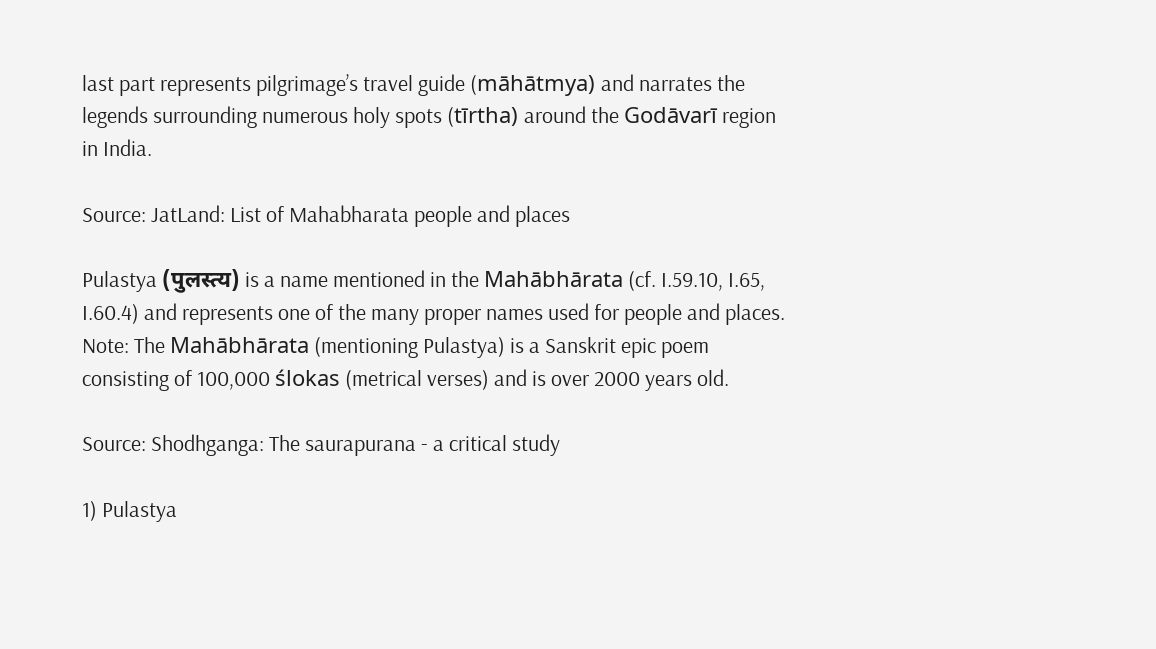last part represents pilgrimage’s travel guide (māhātmya) and narrates the legends surrounding numerous holy spots (tīrtha) around the Godāvarī region in India.

Source: JatLand: List of Mahabharata people and places

Pulastya (पुलस्त्य) is a name mentioned in the Mahābhārata (cf. I.59.10, I.65, I.60.4) and represents one of the many proper names used for people and places. Note: The Mahābhārata (mentioning Pulastya) is a Sanskrit epic poem consisting of 100,000 ślokas (metrical verses) and is over 2000 years old.

Source: Shodhganga: The saurapurana - a critical study

1) Pulastya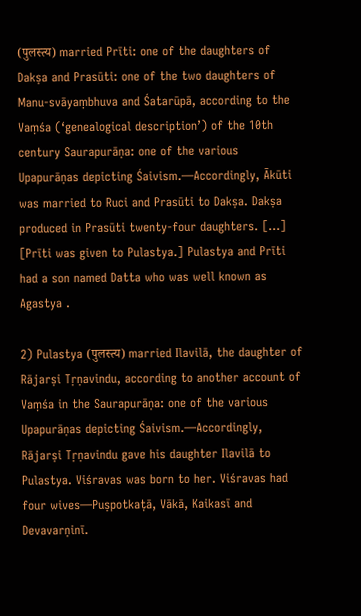(पुलस्त्य) married Prīti: one of the daughters of Dakṣa and Prasūti: one of the two daughters of Manu-svāyaṃbhuva and Śatarūpā, according to the Vaṃśa (‘genealogical description’) of the 10th century Saurapurāṇa: one of the various Upapurāṇas depicting Śaivism.—Accordingly, Ākūti was married to Ruci and Prasūti to Dakṣa. Dakṣa produced in Prasūti twenty-four daughters. [...] [Prīti was given to Pulastya.] Pulastya and Prīti had a son named Datta who was well known as Agastya .

2) Pulastya (पुलस्त्य) married Ilavilā, the daughter of Rājarṣi Tṛṇavindu, according to another account of Vaṃśa in the Saurapurāṇa: one of the various Upapurāṇas depicting Śaivism.—Accordingly, Rājarṣi Tṛṇavindu gave his daughter Ilavilā to Pulastya. Viśravas was born to her. Viśravas had four wives—Puṣpotkaṭā, Vākā, Kaikasī and Devavarṇinī.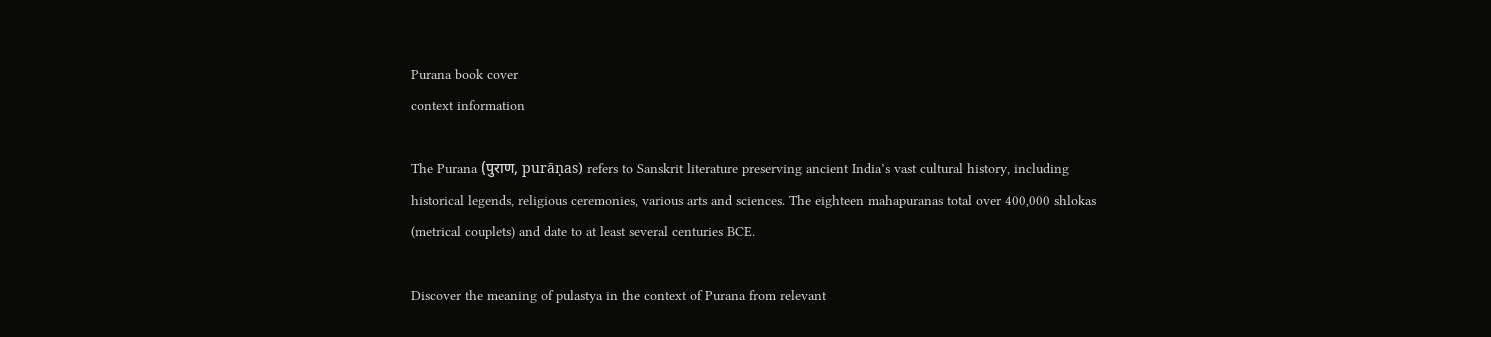Purana book cover
context information

The Purana (पुराण, purāṇas) refers to Sanskrit literature preserving ancient India’s vast cultural history, including historical legends, religious ceremonies, various arts and sciences. The eighteen mahapuranas total over 400,000 shlokas (metrical couplets) and date to at least several centuries BCE.

Discover the meaning of pulastya in the context of Purana from relevant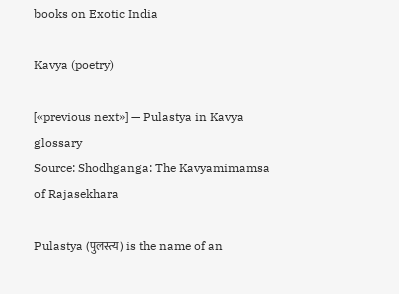books on Exotic India

Kavya (poetry)

[«previous next»] — Pulastya in Kavya glossary
Source: Shodhganga: The Kavyamimamsa of Rajasekhara

Pulastya (पुलस्त्य) is the name of an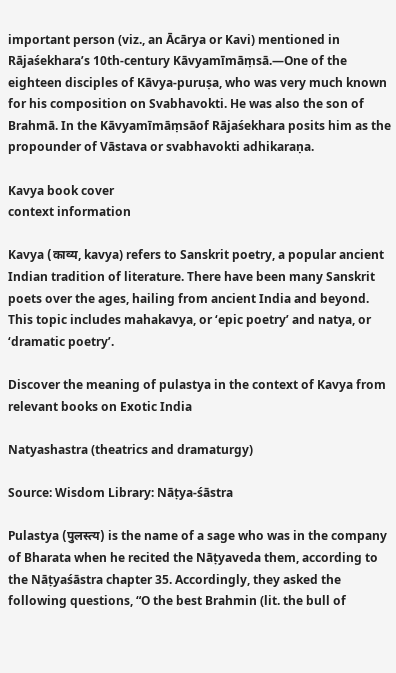important person (viz., an Ācārya or Kavi) mentioned in Rājaśekhara’s 10th-century Kāvyamīmāṃsā.—One of the eighteen disciples of Kāvya-puruṣa, who was very much known for his composition on Svabhavokti. He was also the son of Brahmā. In the Kāvyamīmāṃsāof Rājaśekhara posits him as the propounder of Vāstava or svabhavokti adhikaraṇa.

Kavya book cover
context information

Kavya (काव्य, kavya) refers to Sanskrit poetry, a popular ancient Indian tradition of literature. There have been many Sanskrit poets over the ages, hailing from ancient India and beyond. This topic includes mahakavya, or ‘epic poetry’ and natya, or ‘dramatic poetry’.

Discover the meaning of pulastya in the context of Kavya from relevant books on Exotic India

Natyashastra (theatrics and dramaturgy)

Source: Wisdom Library: Nāṭya-śāstra

Pulastya (पुलस्त्य) is the name of a sage who was in the company of Bharata when he recited the Nāṭyaveda them, according to the Nāṭyaśāstra chapter 35. Accordingly, they asked the following questions, “O the best Brahmin (lit. the bull of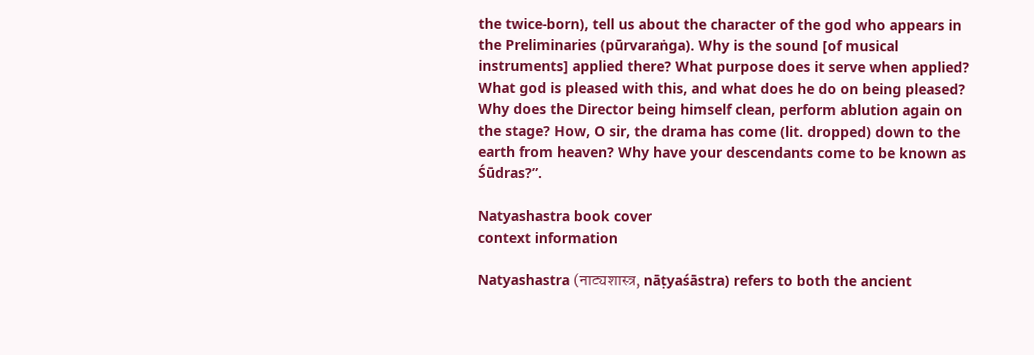the twice-born), tell us about the character of the god who appears in the Preliminaries (pūrvaraṅga). Why is the sound [of musical instruments] applied there? What purpose does it serve when applied? What god is pleased with this, and what does he do on being pleased? Why does the Director being himself clean, perform ablution again on the stage? How, O sir, the drama has come (lit. dropped) down to the earth from heaven? Why have your descendants come to be known as Śūdras?”.

Natyashastra book cover
context information

Natyashastra (नाट्यशास्त्र, nāṭyaśāstra) refers to both the ancient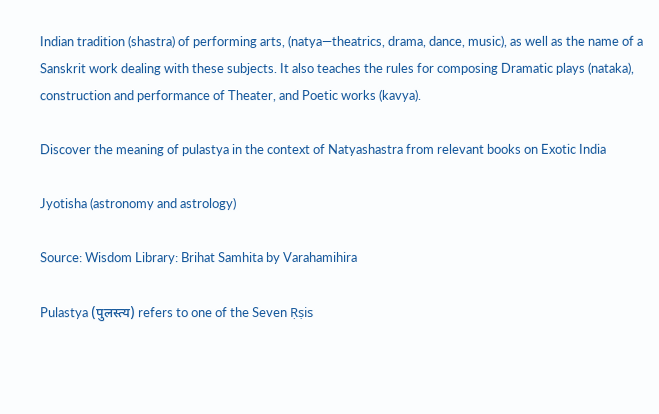Indian tradition (shastra) of performing arts, (natya—theatrics, drama, dance, music), as well as the name of a Sanskrit work dealing with these subjects. It also teaches the rules for composing Dramatic plays (nataka), construction and performance of Theater, and Poetic works (kavya).

Discover the meaning of pulastya in the context of Natyashastra from relevant books on Exotic India

Jyotisha (astronomy and astrology)

Source: Wisdom Library: Brihat Samhita by Varahamihira

Pulastya (पुलस्त्य) refers to one of the Seven Ṛṣis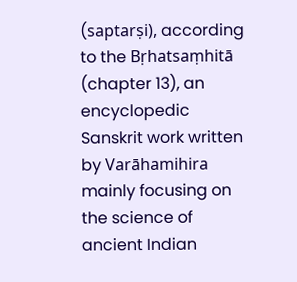(saptarṣi), according to the Bṛhatsaṃhitā (chapter 13), an encyclopedic Sanskrit work written by Varāhamihira mainly focusing on the science of ancient Indian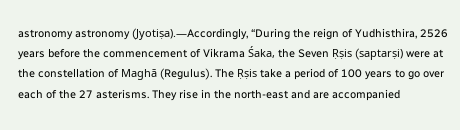astronomy astronomy (Jyotiṣa).—Accordingly, “During the reign of Yudhisthira, 2526 years before the commencement of Vikrama Śaka, the Seven Ṛṣis (saptarṣi) were at the constellation of Maghā (Regulus). The Ṛṣis take a period of 100 years to go over each of the 27 asterisms. They rise in the north-east and are accompanied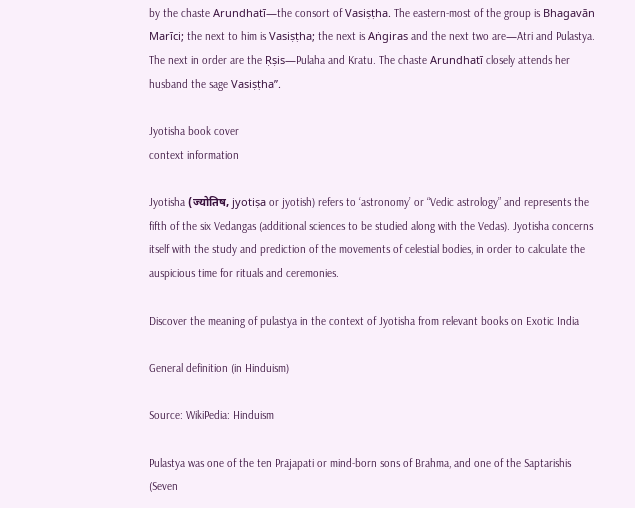by the chaste Arundhatī—the consort of Vasiṣṭha. The eastern-most of the group is Bhagavān Marīci; the next to him is Vasiṣṭha; the next is Aṅgiras and the next two are—Atri and Pulastya. The next in order are the Ṛṣis—Pulaha and Kratu. The chaste Arundhatī closely attends her husband the sage Vasiṣṭha”.

Jyotisha book cover
context information

Jyotisha (ज्योतिष, jyotiṣa or jyotish) refers to ‘astronomy’ or “Vedic astrology” and represents the fifth of the six Vedangas (additional sciences to be studied along with the Vedas). Jyotisha concerns itself with the study and prediction of the movements of celestial bodies, in order to calculate the auspicious time for rituals and ceremonies.

Discover the meaning of pulastya in the context of Jyotisha from relevant books on Exotic India

General definition (in Hinduism)

Source: WikiPedia: Hinduism

Pulastya was one of the ten Prajapati or mind-born sons of Brahma, and one of the Saptarishis (Seven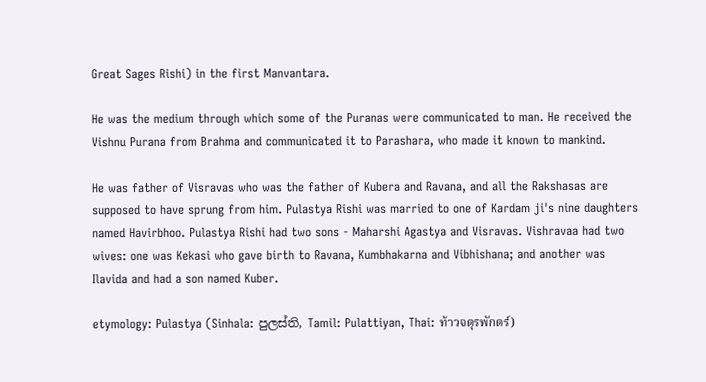Great Sages Rishi) in the first Manvantara.

He was the medium through which some of the Puranas were communicated to man. He received the Vishnu Purana from Brahma and communicated it to Parashara, who made it known to mankind.

He was father of Visravas who was the father of Kubera and Ravana, and all the Rakshasas are supposed to have sprung from him. Pulastya Rishi was married to one of Kardam ji's nine daughters named Havirbhoo. Pulastya Rishi had two sons - Maharshi Agastya and Visravas. Vishravaa had two wives: one was Kekasi who gave birth to Ravana, Kumbhakarna and Vibhishana; and another was Ilavida and had a son named Kuber.

etymology: Pulastya (Sinhala: පුලස්ති, Tamil: Pulattiyan, Thai: ท้าวจตุรพักตร์)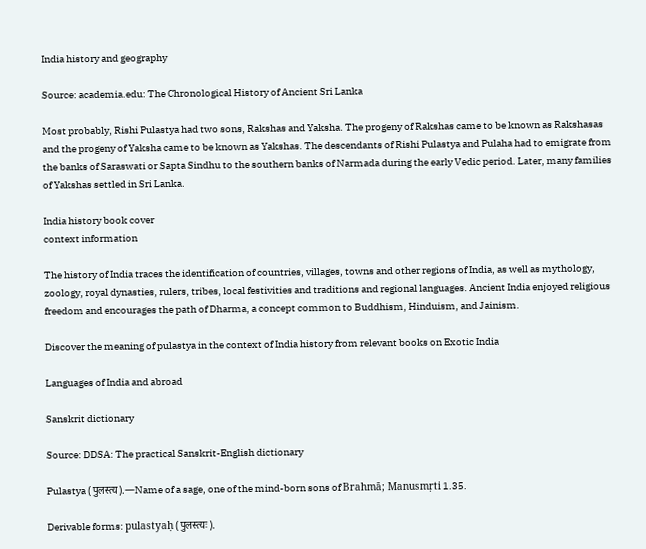India history and geography

Source: academia.edu: The Chronological History of Ancient Sri Lanka

Most probably, Rishi Pulastya had two sons, Rakshas and Yaksha. The progeny of Rakshas came to be known as Rakshasas and the progeny of Yaksha came to be known as Yakshas. The descendants of Rishi Pulastya and Pulaha had to emigrate from the banks of Saraswati or Sapta Sindhu to the southern banks of Narmada during the early Vedic period. Later, many families of Yakshas settled in Sri Lanka.

India history book cover
context information

The history of India traces the identification of countries, villages, towns and other regions of India, as well as mythology, zoology, royal dynasties, rulers, tribes, local festivities and traditions and regional languages. Ancient India enjoyed religious freedom and encourages the path of Dharma, a concept common to Buddhism, Hinduism, and Jainism.

Discover the meaning of pulastya in the context of India history from relevant books on Exotic India

Languages of India and abroad

Sanskrit dictionary

Source: DDSA: The practical Sanskrit-English dictionary

Pulastya (पुलस्त्य).—Name of a sage, one of the mind-born sons of Brahmā; Manusmṛti 1.35.

Derivable forms: pulastyaḥ (पुलस्त्यः).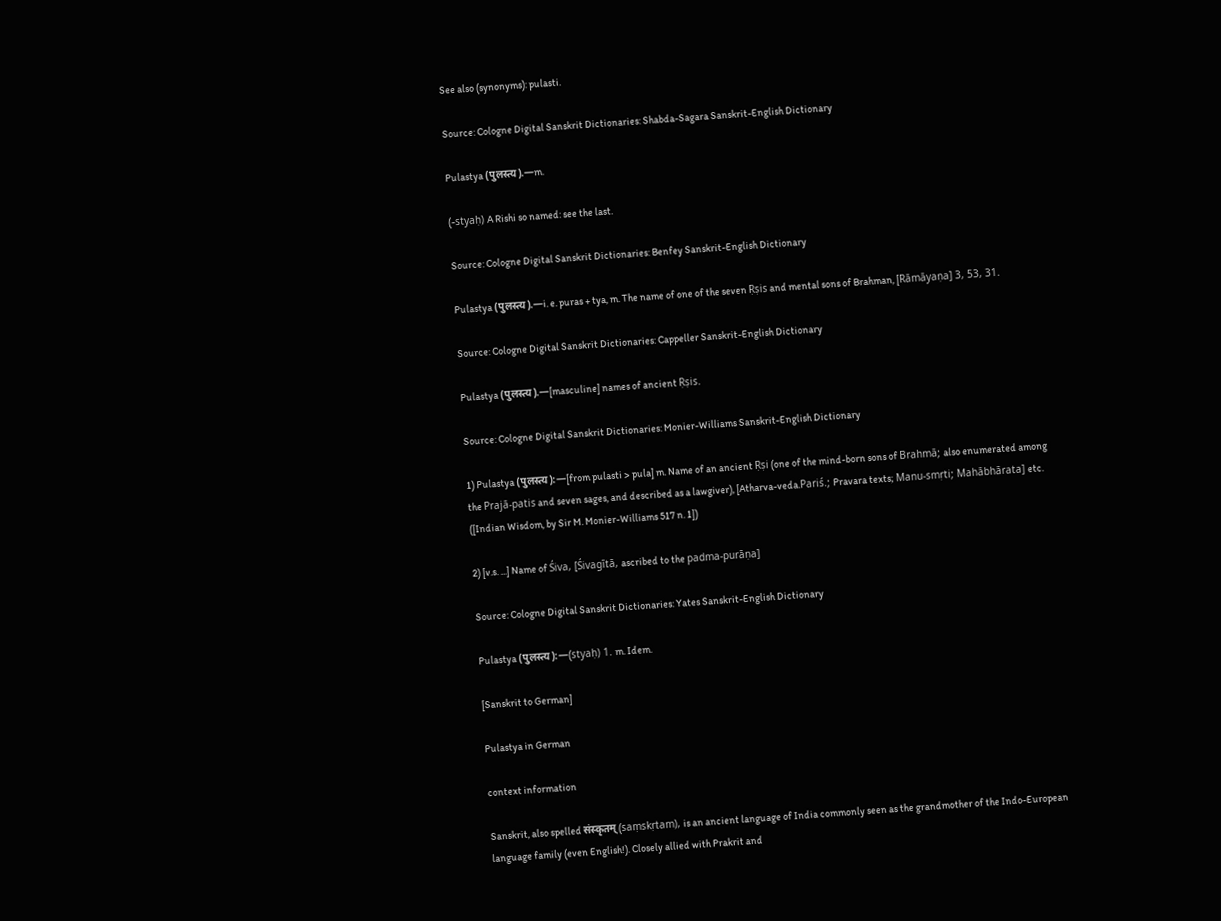See also (synonyms): pulasti.

Source: Cologne Digital Sanskrit Dictionaries: Shabda-Sagara Sanskrit-English Dictionary

Pulastya (पुलस्त्य).—m.

(-styaḥ) A Rishi so named: see the last.

Source: Cologne Digital Sanskrit Dictionaries: Benfey Sanskrit-English Dictionary

Pulastya (पुलस्त्य).—i. e. puras + tya, m. The name of one of the seven Ṛṣis and mental sons of Brahman, [Rāmāyaṇa] 3, 53, 31.

Source: Cologne Digital Sanskrit Dictionaries: Cappeller Sanskrit-English Dictionary

Pulastya (पुलस्त्य).—[masculine] names of ancient Ṛṣis.

Source: Cologne Digital Sanskrit Dictionaries: Monier-Williams Sanskrit-English Dictionary

1) Pulastya (पुलस्त्य):—[from pulasti > pula] m. Name of an ancient Ṛṣi (one of the mind-born sons of Brahmā; also enumerated among the Prajā-patis and seven sages, and described as a lawgiver), [Atharva-veda.Pariś.; Pravara texts; Manu-smṛti; Mahābhārata] etc. ([Indian Wisdom, by Sir M. Monier-Williams 517 n. 1])

2) [v.s. ...] Name of Śiva, [Śivagītā, ascribed to the padma-purāṇa]

Source: Cologne Digital Sanskrit Dictionaries: Yates Sanskrit-English Dictionary

Pulastya (पुलस्त्य):—(styaḥ) 1. m. Idem.

[Sanskrit to German]

Pulastya in German

context information

Sanskrit, also spelled संस्कृतम् (saṃskṛtam), is an ancient language of India commonly seen as the grandmother of the Indo-European language family (even English!). Closely allied with Prakrit and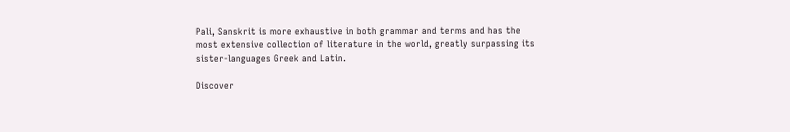Pali, Sanskrit is more exhaustive in both grammar and terms and has the most extensive collection of literature in the world, greatly surpassing its sister-languages Greek and Latin.

Discover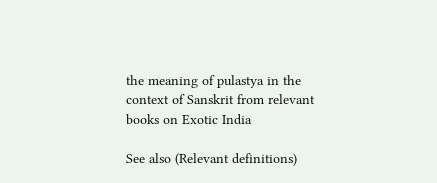the meaning of pulastya in the context of Sanskrit from relevant books on Exotic India

See also (Relevant definitions)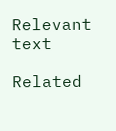Relevant text

Related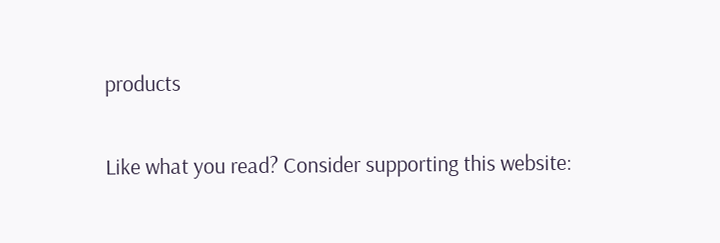products

Like what you read? Consider supporting this website: